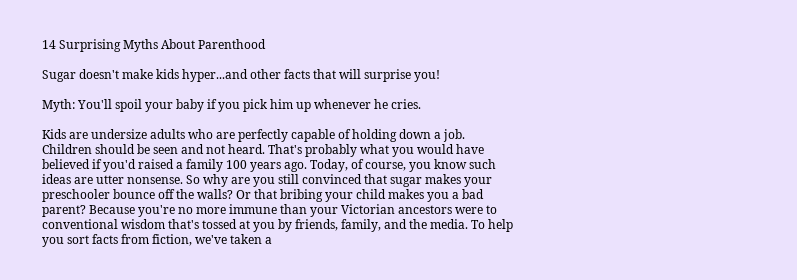14 Surprising Myths About Parenthood

Sugar doesn't make kids hyper...and other facts that will surprise you!

Myth: You'll spoil your baby if you pick him up whenever he cries.

Kids are undersize adults who are perfectly capable of holding down a job. Children should be seen and not heard. That's probably what you would have believed if you'd raised a family 100 years ago. Today, of course, you know such ideas are utter nonsense. So why are you still convinced that sugar makes your preschooler bounce off the walls? Or that bribing your child makes you a bad parent? Because you're no more immune than your Victorian ancestors were to conventional wisdom that's tossed at you by friends, family, and the media. To help you sort facts from fiction, we've taken a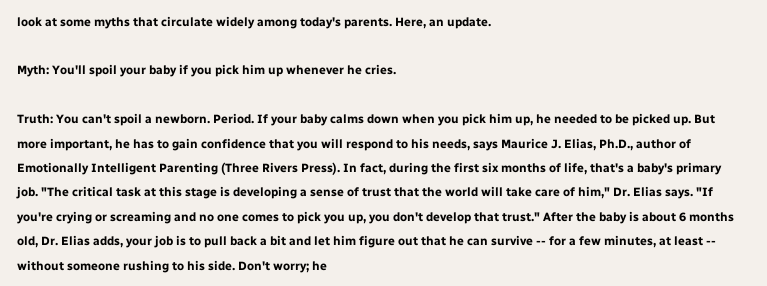look at some myths that circulate widely among today's parents. Here, an update.

Myth: You'll spoil your baby if you pick him up whenever he cries.

Truth: You can't spoil a newborn. Period. If your baby calms down when you pick him up, he needed to be picked up. But more important, he has to gain confidence that you will respond to his needs, says Maurice J. Elias, Ph.D., author of Emotionally Intelligent Parenting (Three Rivers Press). In fact, during the first six months of life, that's a baby's primary job. "The critical task at this stage is developing a sense of trust that the world will take care of him," Dr. Elias says. "If you're crying or screaming and no one comes to pick you up, you don't develop that trust." After the baby is about 6 months old, Dr. Elias adds, your job is to pull back a bit and let him figure out that he can survive -- for a few minutes, at least -- without someone rushing to his side. Don't worry; he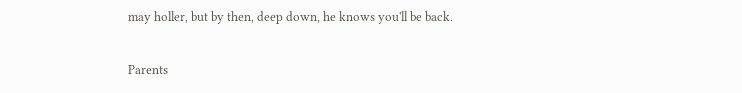may holler, but by then, deep down, he knows you'll be back.

Parents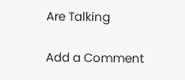Are Talking

Add a Comment